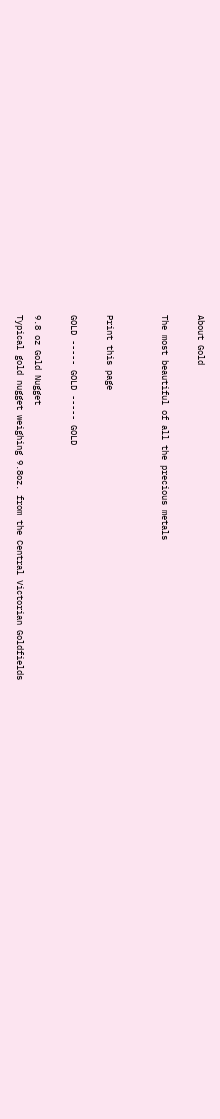About Gold

The most beautiful of all the precious metals


Print this page

GOLD ----- GOLD ----- GOLD

9.8 oz Gold Nugget
Typical gold nugget weighing 9.8oz. from the Central Victorian Goldfields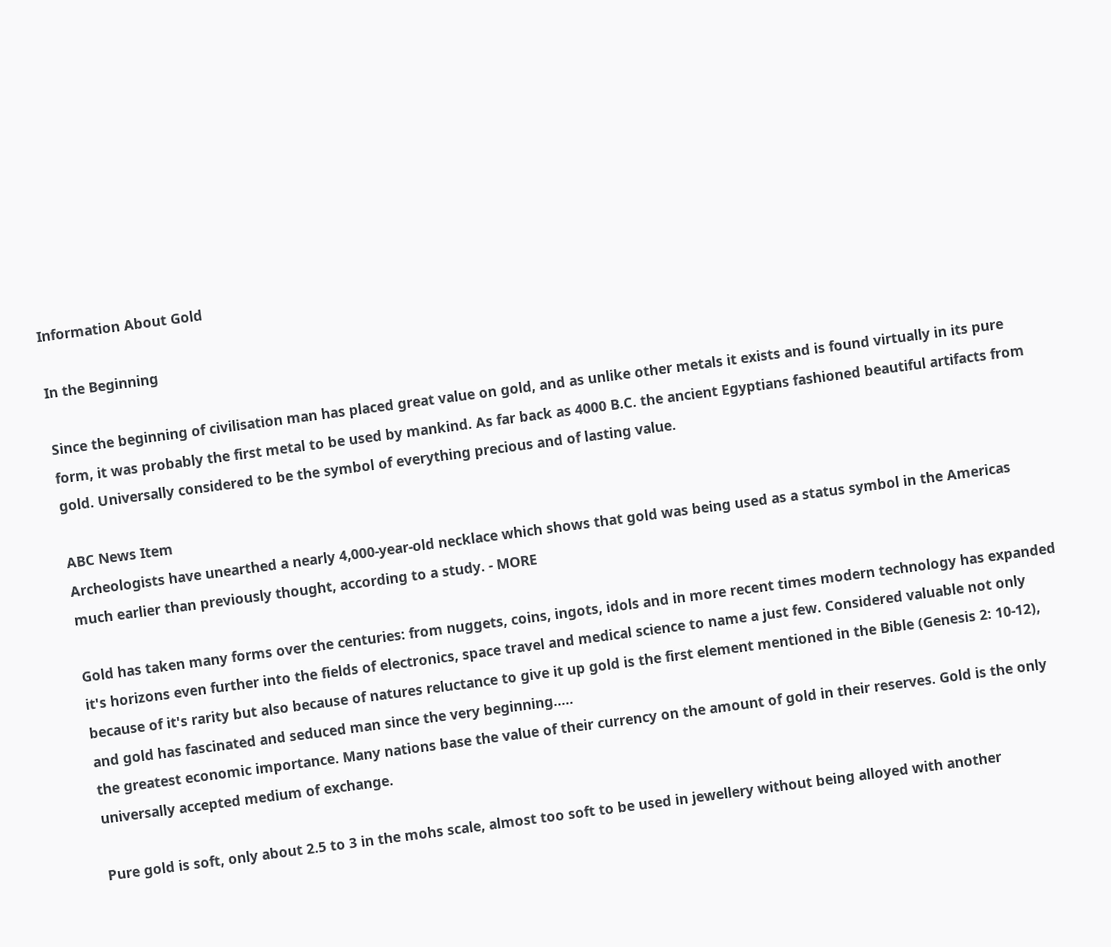Information About Gold

In the Beginning

Since the beginning of civilisation man has placed great value on gold, and as unlike other metals it exists and is found virtually in its pure form, it was probably the first metal to be used by mankind. As far back as 4000 B.C. the ancient Egyptians fashioned beautiful artifacts from gold. Universally considered to be the symbol of everything precious and of lasting value.

ABC News Item
Archeologists have unearthed a nearly 4,000-year-old necklace which shows that gold was being used as a status symbol in the Americas much earlier than previously thought, according to a study. - MORE

Gold has taken many forms over the centuries: from nuggets, coins, ingots, idols and in more recent times modern technology has expanded it's horizons even further into the fields of electronics, space travel and medical science to name a just few. Considered valuable not only because of it's rarity but also because of natures reluctance to give it up gold is the first element mentioned in the Bible (Genesis 2: 10-12), and gold has fascinated and seduced man since the very beginning.....
the greatest economic importance. Many nations base the value of their currency on the amount of gold in their reserves. Gold is the only universally accepted medium of exchange.

Pure gold is soft, only about 2.5 to 3 in the mohs scale, almost too soft to be used in jewellery without being alloyed with another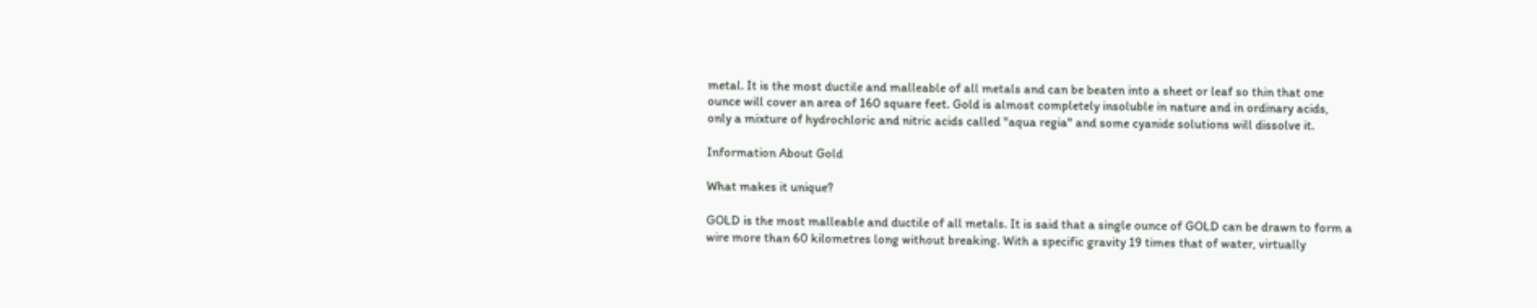metal. It is the most ductile and malleable of all metals and can be beaten into a sheet or leaf so thin that one ounce will cover an area of 160 square feet. Gold is almost completely insoluble in nature and in ordinary acids, only a mixture of hydrochloric and nitric acids called "aqua regia" and some cyanide solutions will dissolve it.

Information About Gold

What makes it unique?

GOLD is the most malleable and ductile of all metals. It is said that a single ounce of GOLD can be drawn to form a wire more than 60 kilometres long without breaking. With a specific gravity 19 times that of water, virtually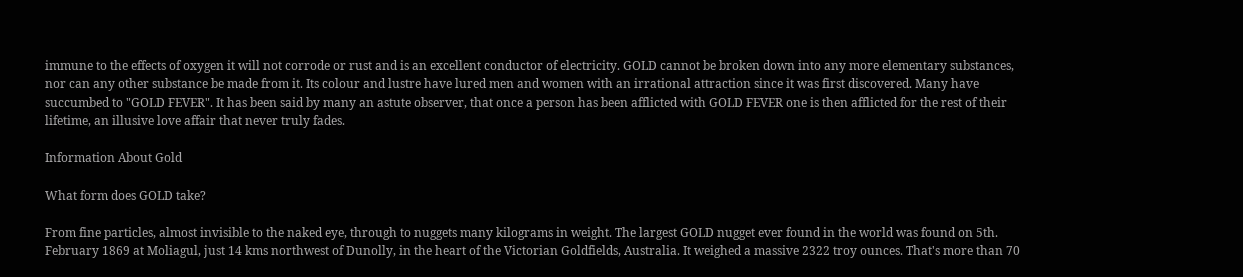immune to the effects of oxygen it will not corrode or rust and is an excellent conductor of electricity. GOLD cannot be broken down into any more elementary substances, nor can any other substance be made from it. Its colour and lustre have lured men and women with an irrational attraction since it was first discovered. Many have succumbed to "GOLD FEVER". It has been said by many an astute observer, that once a person has been afflicted with GOLD FEVER one is then afflicted for the rest of their lifetime, an illusive love affair that never truly fades.

Information About Gold

What form does GOLD take?

From fine particles, almost invisible to the naked eye, through to nuggets many kilograms in weight. The largest GOLD nugget ever found in the world was found on 5th. February 1869 at Moliagul, just 14 kms northwest of Dunolly, in the heart of the Victorian Goldfields, Australia. It weighed a massive 2322 troy ounces. That's more than 70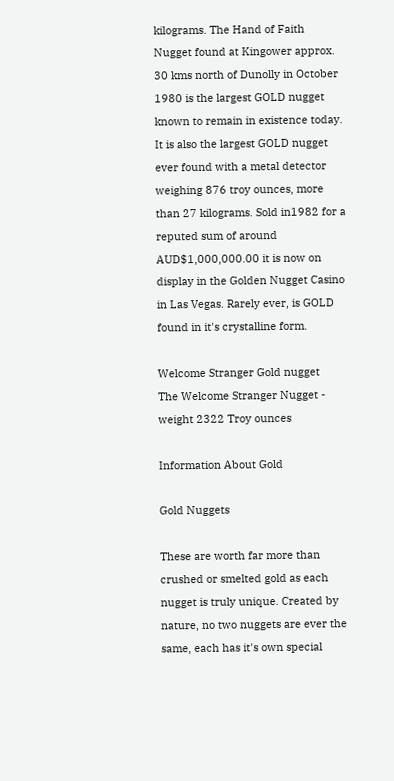kilograms. The Hand of Faith Nugget found at Kingower approx. 30 kms north of Dunolly in October 1980 is the largest GOLD nugget known to remain in existence today. It is also the largest GOLD nugget ever found with a metal detector weighing 876 troy ounces, more than 27 kilograms. Sold in1982 for a reputed sum of around AUD$1,000,000.00 it is now on display in the Golden Nugget Casino in Las Vegas. Rarely ever, is GOLD found in it's crystalline form.

Welcome Stranger Gold nugget
The Welcome Stranger Nugget - weight 2322 Troy ounces

Information About Gold

Gold Nuggets

These are worth far more than crushed or smelted gold as each nugget is truly unique. Created by nature, no two nuggets are ever the same, each has it's own special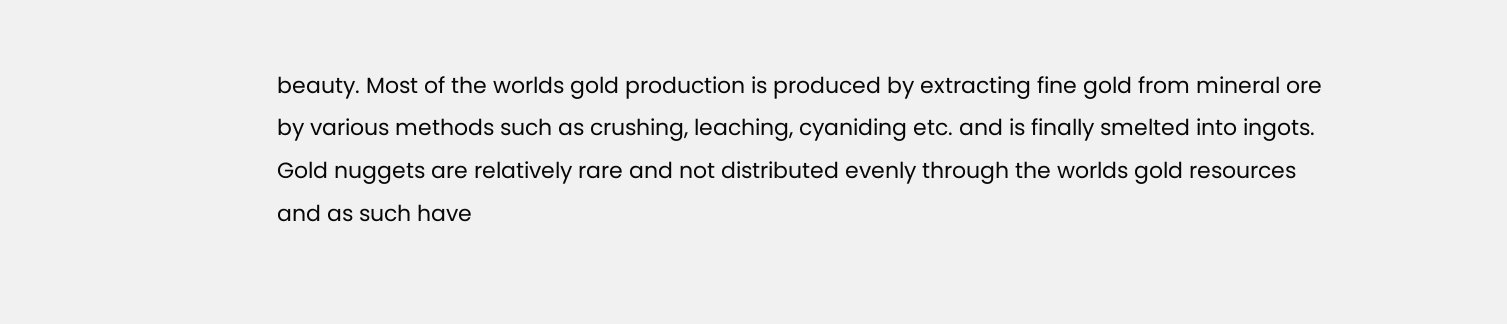beauty. Most of the worlds gold production is produced by extracting fine gold from mineral ore by various methods such as crushing, leaching, cyaniding etc. and is finally smelted into ingots. Gold nuggets are relatively rare and not distributed evenly through the worlds gold resources and as such have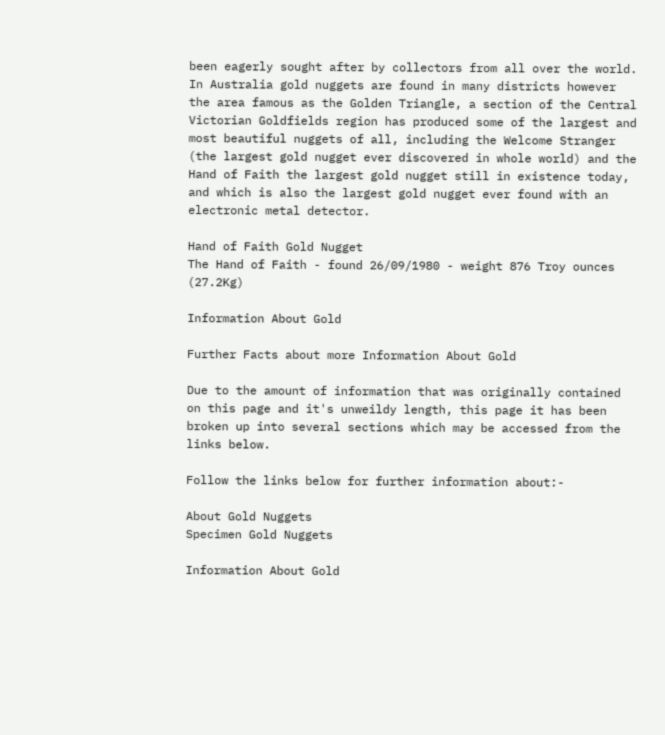been eagerly sought after by collectors from all over the world. In Australia gold nuggets are found in many districts however the area famous as the Golden Triangle, a section of the Central Victorian Goldfields region has produced some of the largest and most beautiful nuggets of all, including the Welcome Stranger (the largest gold nugget ever discovered in whole world) and the Hand of Faith the largest gold nugget still in existence today, and which is also the largest gold nugget ever found with an electronic metal detector.

Hand of Faith Gold Nugget
The Hand of Faith - found 26/09/1980 - weight 876 Troy ounces (27.2Kg)

Information About Gold

Further Facts about more Information About Gold

Due to the amount of information that was originally contained on this page and it's unweildy length, this page it has been broken up into several sections which may be accessed from the links below.

Follow the links below for further information about:-

About Gold Nuggets
Specimen Gold Nuggets

Information About Gold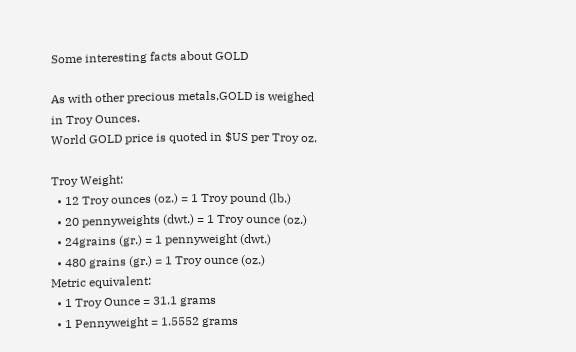Some interesting facts about GOLD

As with other precious metals,GOLD is weighed in Troy Ounces.
World GOLD price is quoted in $US per Troy oz.

Troy Weight:
  • 12 Troy ounces (oz.) = 1 Troy pound (lb.)
  • 20 pennyweights (dwt.) = 1 Troy ounce (oz.)
  • 24grains (gr.) = 1 pennyweight (dwt.)
  • 480 grains (gr.) = 1 Troy ounce (oz.)
Metric equivalent:
  • 1 Troy Ounce = 31.1 grams
  • 1 Pennyweight = 1.5552 grams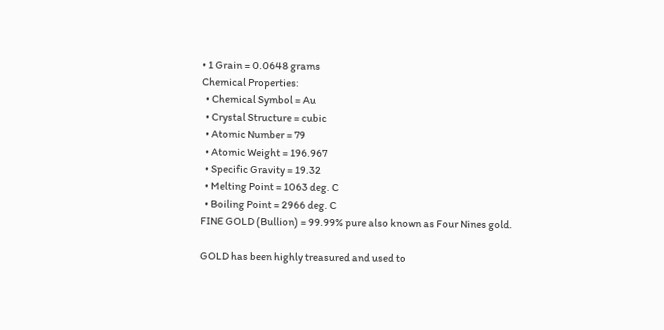• 1 Grain = 0.0648 grams
Chemical Properties:
  • Chemical Symbol = Au
  • Crystal Structure = cubic
  • Atomic Number = 79
  • Atomic Weight = 196.967
  • Specific Gravity = 19.32
  • Melting Point = 1063 deg. C
  • Boiling Point = 2966 deg. C
FINE GOLD (Bullion) = 99.99% pure also known as Four Nines gold.

GOLD has been highly treasured and used to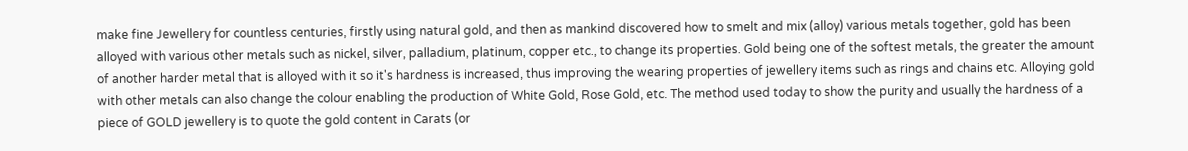make fine Jewellery for countless centuries, firstly using natural gold, and then as mankind discovered how to smelt and mix (alloy) various metals together, gold has been alloyed with various other metals such as nickel, silver, palladium, platinum, copper etc., to change its properties. Gold being one of the softest metals, the greater the amount of another harder metal that is alloyed with it so it's hardness is increased, thus improving the wearing properties of jewellery items such as rings and chains etc. Alloying gold with other metals can also change the colour enabling the production of White Gold, Rose Gold, etc. The method used today to show the purity and usually the hardness of a piece of GOLD jewellery is to quote the gold content in Carats (or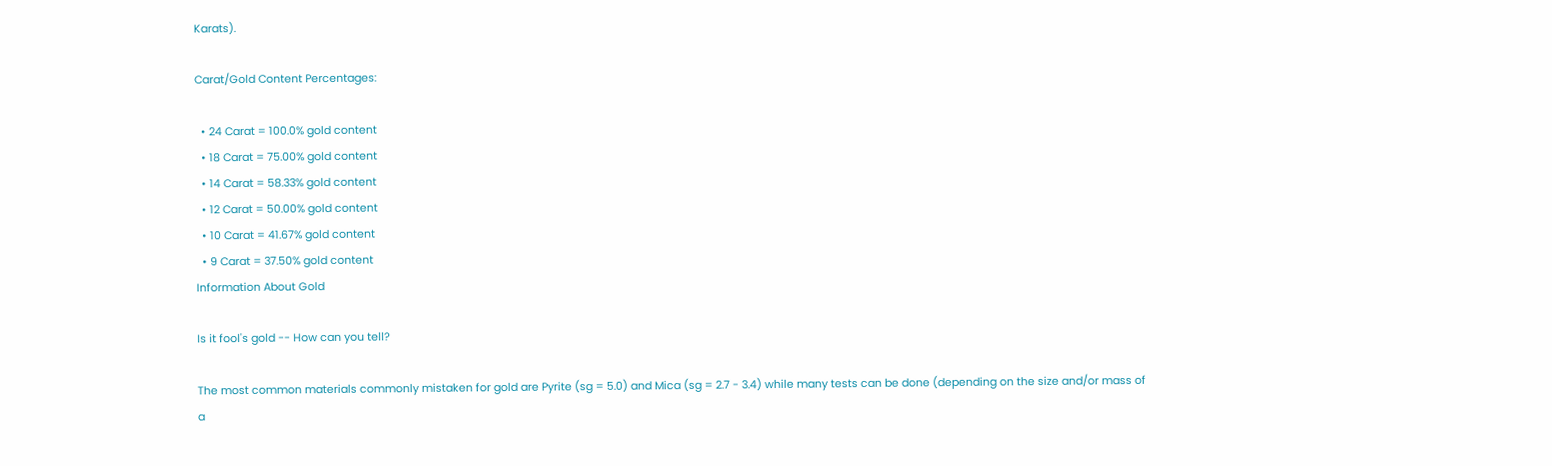Karats).

Carat/Gold Content Percentages:

  • 24 Carat = 100.0% gold content
  • 18 Carat = 75.00% gold content
  • 14 Carat = 58.33% gold content
  • 12 Carat = 50.00% gold content
  • 10 Carat = 41.67% gold content
  • 9 Carat = 37.50% gold content
Information About Gold

Is it fool's gold -- How can you tell?

The most common materials commonly mistaken for gold are Pyrite (sg = 5.0) and Mica (sg = 2.7 - 3.4) while many tests can be done (depending on the size and/or mass of a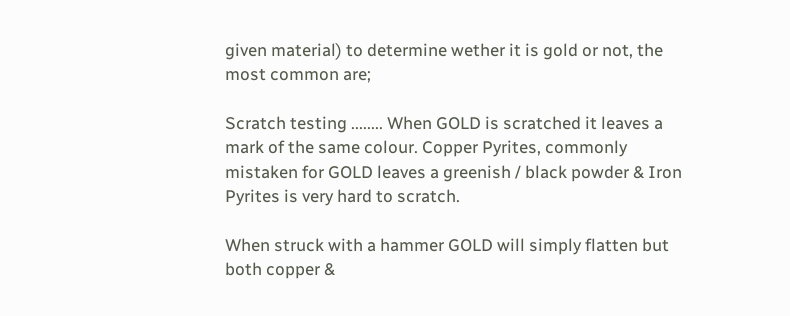given material) to determine wether it is gold or not, the most common are;

Scratch testing ........ When GOLD is scratched it leaves a mark of the same colour. Copper Pyrites, commonly mistaken for GOLD leaves a greenish / black powder & Iron Pyrites is very hard to scratch.

When struck with a hammer GOLD will simply flatten but both copper &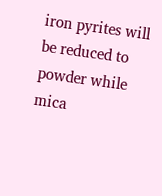iron pyrites will be reduced to powder while mica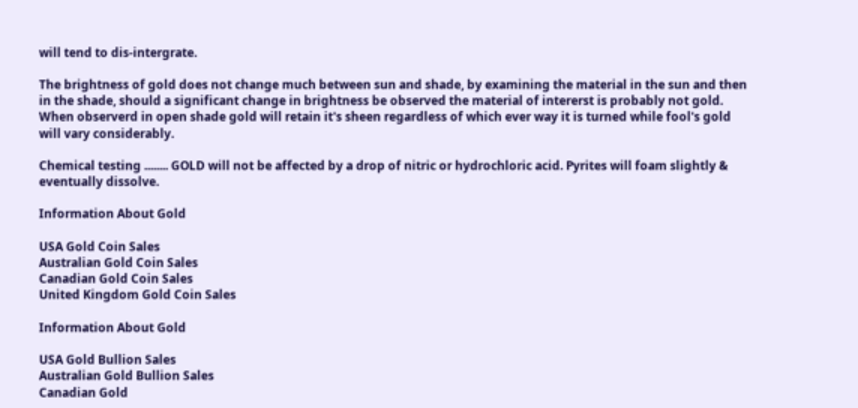will tend to dis-intergrate.

The brightness of gold does not change much between sun and shade, by examining the material in the sun and then in the shade, should a significant change in brightness be observed the material of intererst is probably not gold. When observerd in open shade gold will retain it's sheen regardless of which ever way it is turned while fool's gold will vary considerably.

Chemical testing ........ GOLD will not be affected by a drop of nitric or hydrochloric acid. Pyrites will foam slightly & eventually dissolve.

Information About Gold

USA Gold Coin Sales
Australian Gold Coin Sales
Canadian Gold Coin Sales
United Kingdom Gold Coin Sales

Information About Gold

USA Gold Bullion Sales
Australian Gold Bullion Sales
Canadian Gold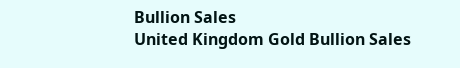Bullion Sales
United Kingdom Gold Bullion Sales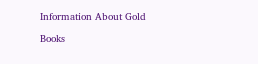Information About Gold

Books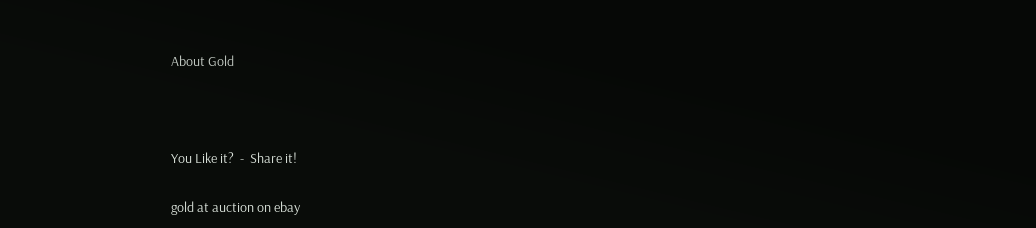About Gold



You Like it?  -  Share it!

gold at auction on ebay